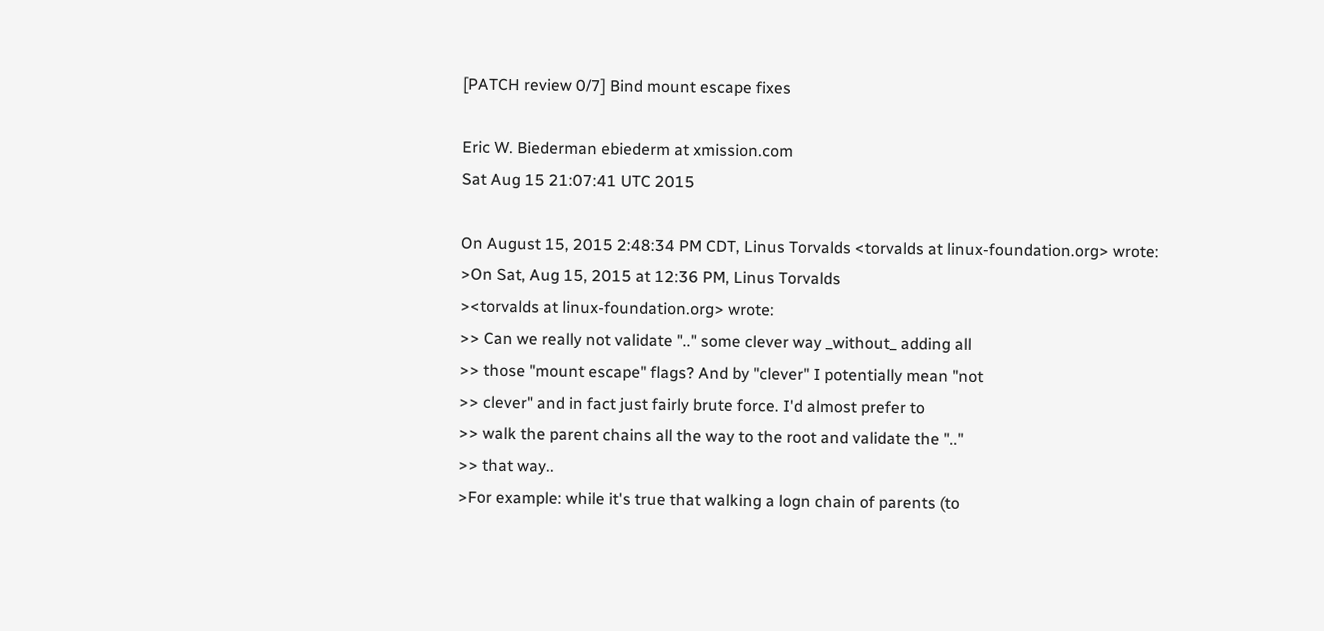[PATCH review 0/7] Bind mount escape fixes

Eric W. Biederman ebiederm at xmission.com
Sat Aug 15 21:07:41 UTC 2015

On August 15, 2015 2:48:34 PM CDT, Linus Torvalds <torvalds at linux-foundation.org> wrote:
>On Sat, Aug 15, 2015 at 12:36 PM, Linus Torvalds
><torvalds at linux-foundation.org> wrote:
>> Can we really not validate ".." some clever way _without_ adding all
>> those "mount escape" flags? And by "clever" I potentially mean "not
>> clever" and in fact just fairly brute force. I'd almost prefer to
>> walk the parent chains all the way to the root and validate the ".."
>> that way..
>For example: while it's true that walking a logn chain of parents (to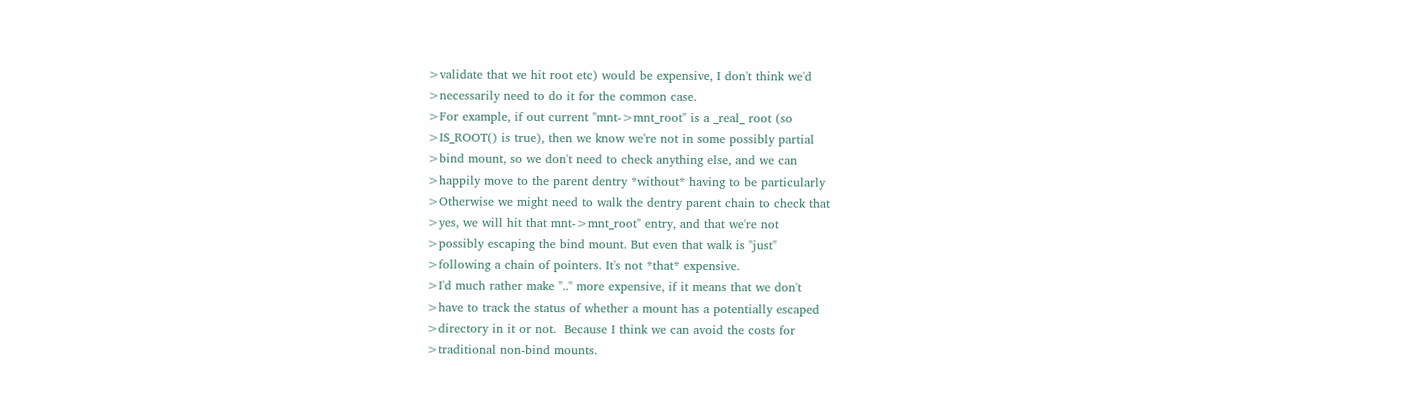>validate that we hit root etc) would be expensive, I don't think we'd
>necessarily need to do it for the common case.
>For example, if out current "mnt->mnt_root" is a _real_ root (so
>IS_ROOT() is true), then we know we're not in some possibly partial
>bind mount, so we don't need to check anything else, and we can
>happily move to the parent dentry *without* having to be particularly
>Otherwise we might need to walk the dentry parent chain to check that
>yes, we will hit that mnt->mnt_root" entry, and that we're not
>possibly escaping the bind mount. But even that walk is "just"
>following a chain of pointers. It's not *that* expensive.
>I'd much rather make ".." more expensive, if it means that we don't
>have to track the status of whether a mount has a potentially escaped
>directory in it or not.  Because I think we can avoid the costs for
>traditional non-bind mounts.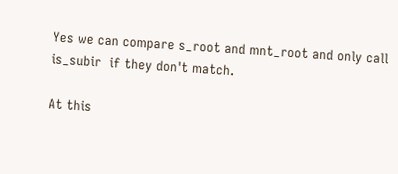Yes we can compare s_root and mnt_root and only call is_subir  if they don't match.

At this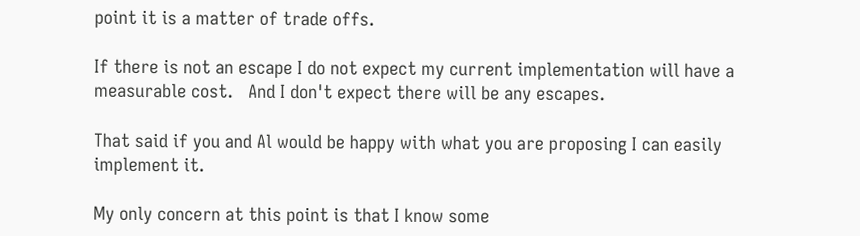point it is a matter of trade offs.

If there is not an escape I do not expect my current implementation will have a measurable cost.   And I don't expect there will be any escapes.

That said if you and Al would be happy with what you are proposing I can easily implement it.

My only concern at this point is that I know some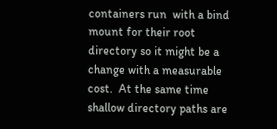containers run  with a bind mount for their root directory so it might be a change with a measurable cost.  At the same time shallow directory paths are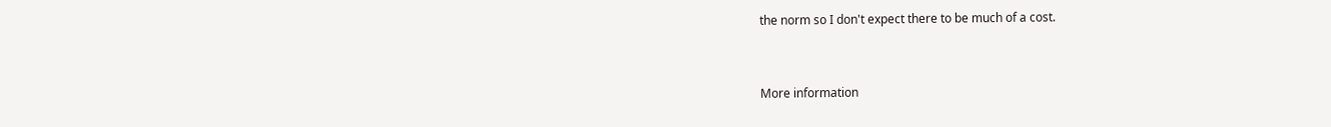the norm so I don't expect there to be much of a cost.


More information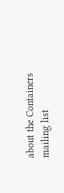about the Containers mailing list